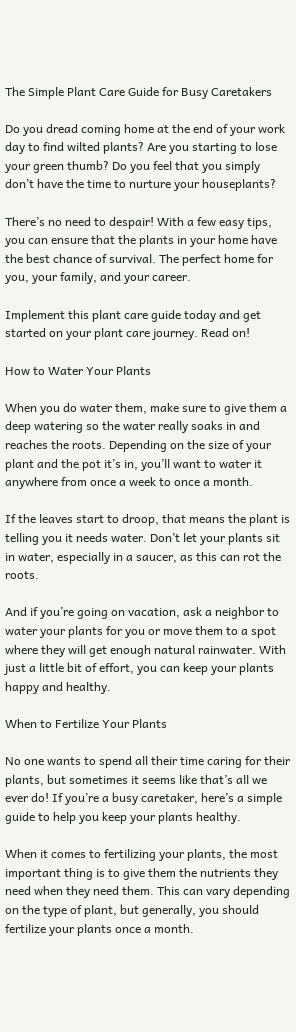The Simple Plant Care Guide for Busy Caretakers

Do you dread coming home at the end of your work day to find wilted plants? Are you starting to lose your green thumb? Do you feel that you simply don’t have the time to nurture your houseplants?

There’s no need to despair! With a few easy tips, you can ensure that the plants in your home have the best chance of survival. The perfect home for you, your family, and your career.

Implement this plant care guide today and get started on your plant care journey. Read on!

How to Water Your Plants

When you do water them, make sure to give them a deep watering so the water really soaks in and reaches the roots. Depending on the size of your plant and the pot it’s in, you’ll want to water it anywhere from once a week to once a month.

If the leaves start to droop, that means the plant is telling you it needs water. Don’t let your plants sit in water, especially in a saucer, as this can rot the roots.

And if you’re going on vacation, ask a neighbor to water your plants for you or move them to a spot where they will get enough natural rainwater. With just a little bit of effort, you can keep your plants happy and healthy.

When to Fertilize Your Plants

No one wants to spend all their time caring for their plants, but sometimes it seems like that’s all we ever do! If you’re a busy caretaker, here’s a simple guide to help you keep your plants healthy.

When it comes to fertilizing your plants, the most important thing is to give them the nutrients they need when they need them. This can vary depending on the type of plant, but generally, you should fertilize your plants once a month.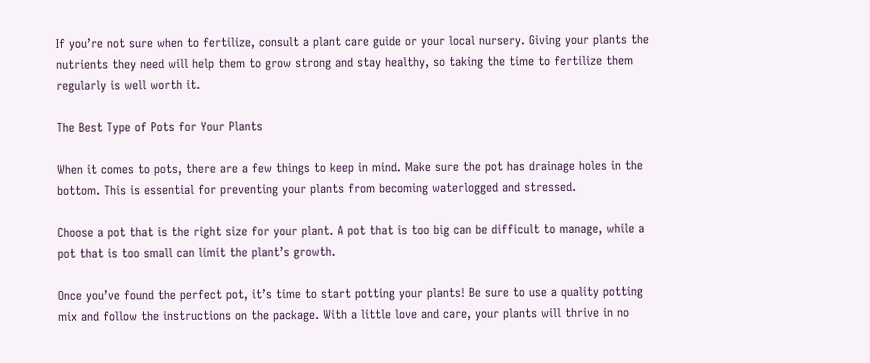If you’re not sure when to fertilize, consult a plant care guide or your local nursery. Giving your plants the nutrients they need will help them to grow strong and stay healthy, so taking the time to fertilize them regularly is well worth it.

The Best Type of Pots for Your Plants

When it comes to pots, there are a few things to keep in mind. Make sure the pot has drainage holes in the bottom. This is essential for preventing your plants from becoming waterlogged and stressed.

Choose a pot that is the right size for your plant. A pot that is too big can be difficult to manage, while a pot that is too small can limit the plant’s growth.

Once you’ve found the perfect pot, it’s time to start potting your plants! Be sure to use a quality potting mix and follow the instructions on the package. With a little love and care, your plants will thrive in no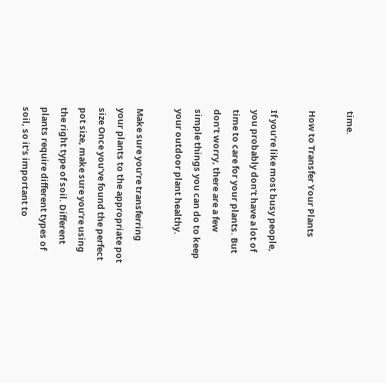time.

How to Transfer Your Plants

If you’re like most busy people, you probably don’t have a lot of time to care for your plants. But don’t worry, there are a few simple things you can do to keep your outdoor plant healthy.

Make sure you’re transferring your plants to the appropriate pot size Once you’ve found the perfect pot size, make sure you’re using the right type of soil. Different plants require different types of soil, so it’s important to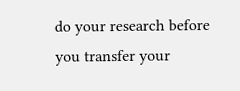do your research before you transfer your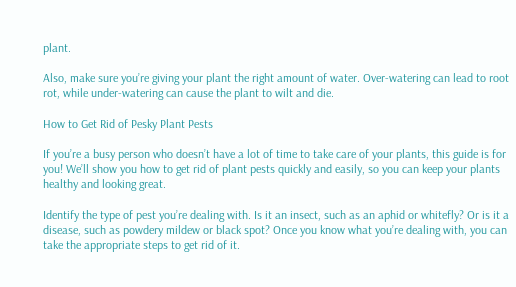plant.

Also, make sure you’re giving your plant the right amount of water. Over-watering can lead to root rot, while under-watering can cause the plant to wilt and die.

How to Get Rid of Pesky Plant Pests

If you’re a busy person who doesn’t have a lot of time to take care of your plants, this guide is for you! We’ll show you how to get rid of plant pests quickly and easily, so you can keep your plants healthy and looking great.

Identify the type of pest you’re dealing with. Is it an insect, such as an aphid or whitefly? Or is it a disease, such as powdery mildew or black spot? Once you know what you’re dealing with, you can take the appropriate steps to get rid of it.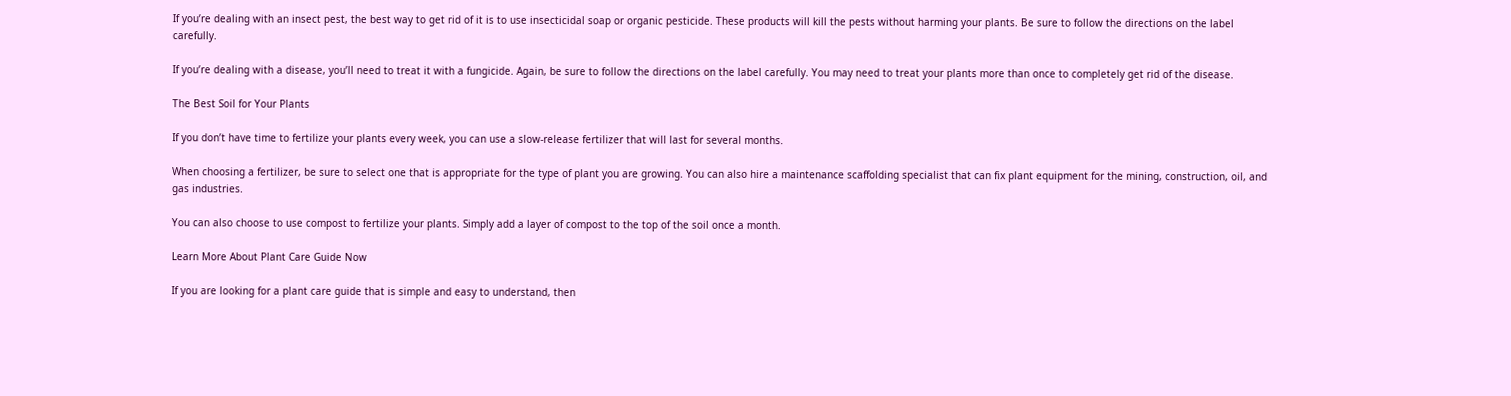If you’re dealing with an insect pest, the best way to get rid of it is to use insecticidal soap or organic pesticide. These products will kill the pests without harming your plants. Be sure to follow the directions on the label carefully.

If you’re dealing with a disease, you’ll need to treat it with a fungicide. Again, be sure to follow the directions on the label carefully. You may need to treat your plants more than once to completely get rid of the disease.

The Best Soil for Your Plants

If you don’t have time to fertilize your plants every week, you can use a slow-release fertilizer that will last for several months.

When choosing a fertilizer, be sure to select one that is appropriate for the type of plant you are growing. You can also hire a maintenance scaffolding specialist that can fix plant equipment for the mining, construction, oil, and gas industries.

You can also choose to use compost to fertilize your plants. Simply add a layer of compost to the top of the soil once a month.

Learn More About Plant Care Guide Now

If you are looking for a plant care guide that is simple and easy to understand, then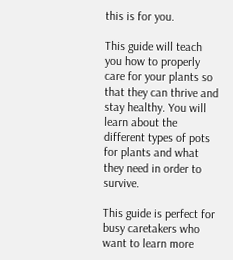this is for you.

This guide will teach you how to properly care for your plants so that they can thrive and stay healthy. You will learn about the different types of pots for plants and what they need in order to survive.

This guide is perfect for busy caretakers who want to learn more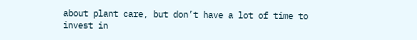about plant care, but don’t have a lot of time to invest in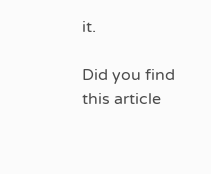it.

Did you find this article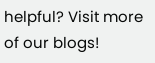helpful? Visit more of our blogs!